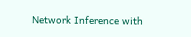Network Inference with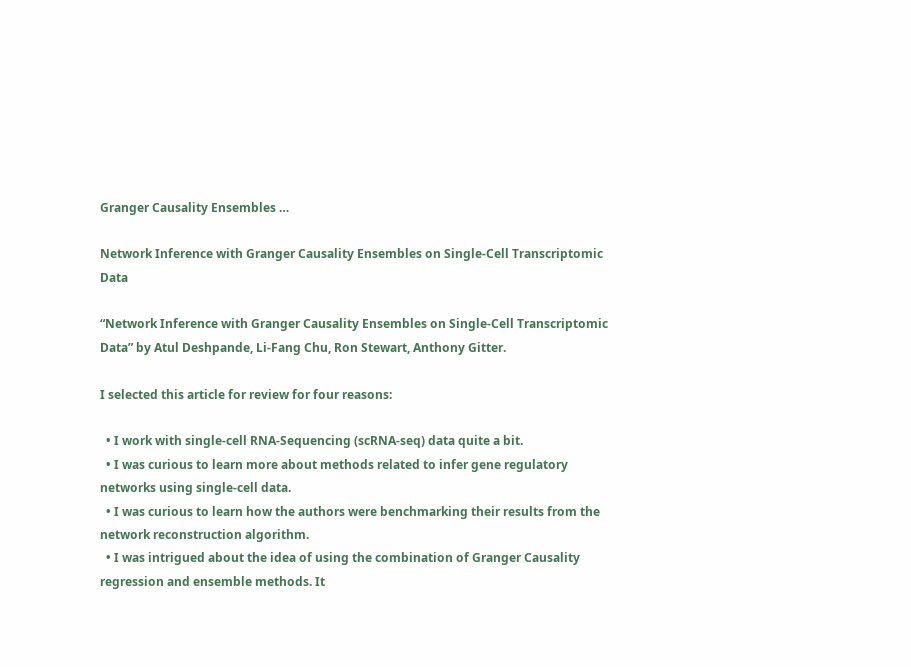Granger Causality Ensembles …

Network Inference with Granger Causality Ensembles on Single-Cell Transcriptomic Data

“Network Inference with Granger Causality Ensembles on Single-Cell Transcriptomic Data” by Atul Deshpande, Li-Fang Chu, Ron Stewart, Anthony Gitter.

I selected this article for review for four reasons:

  • I work with single-cell RNA-Sequencing (scRNA-seq) data quite a bit.
  • I was curious to learn more about methods related to infer gene regulatory networks using single-cell data.
  • I was curious to learn how the authors were benchmarking their results from the network reconstruction algorithm.
  • I was intrigued about the idea of using the combination of Granger Causality regression and ensemble methods. It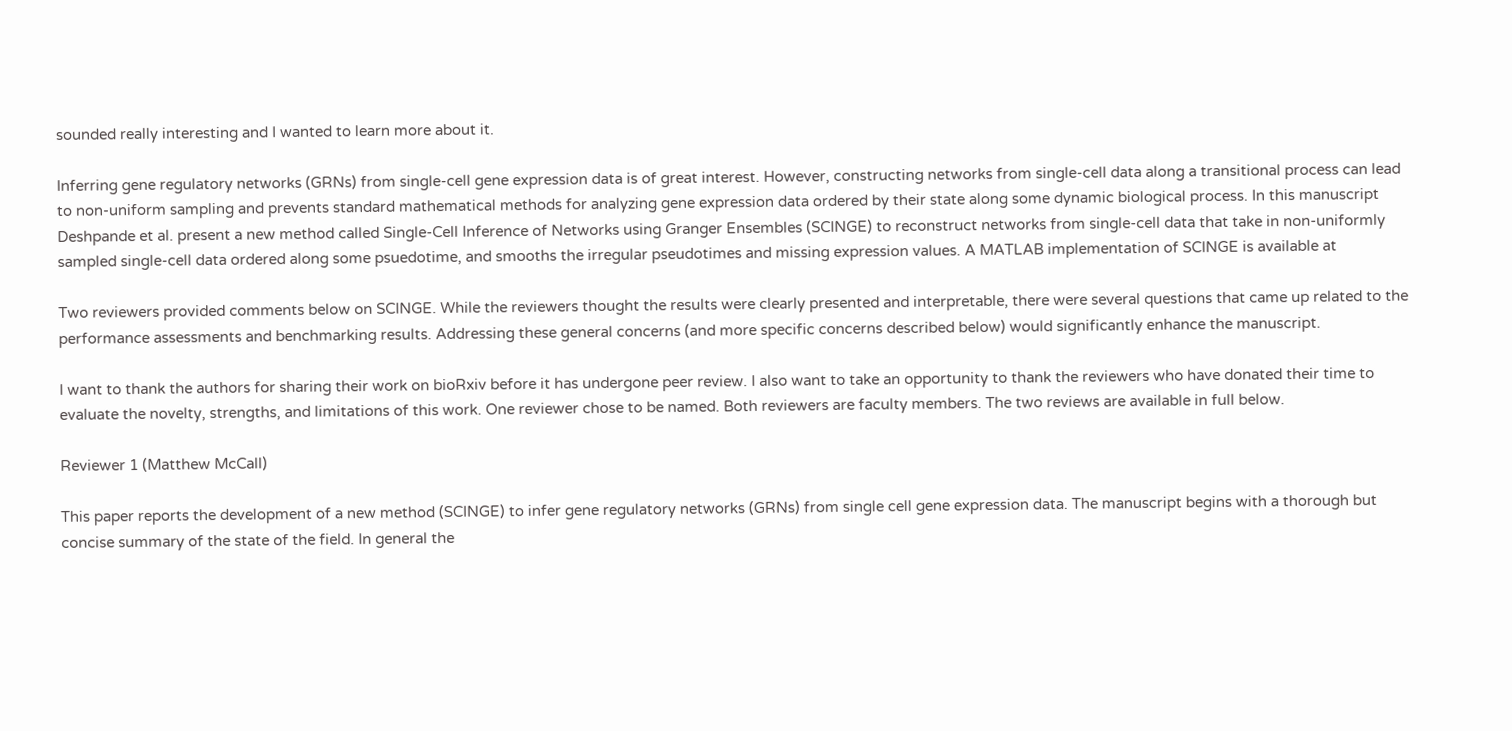sounded really interesting and I wanted to learn more about it.

Inferring gene regulatory networks (GRNs) from single-cell gene expression data is of great interest. However, constructing networks from single-cell data along a transitional process can lead to non-uniform sampling and prevents standard mathematical methods for analyzing gene expression data ordered by their state along some dynamic biological process. In this manuscript Deshpande et al. present a new method called Single-Cell Inference of Networks using Granger Ensembles (SCINGE) to reconstruct networks from single-cell data that take in non-uniformly sampled single-cell data ordered along some psuedotime, and smooths the irregular pseudotimes and missing expression values. A MATLAB implementation of SCINGE is available at

Two reviewers provided comments below on SCINGE. While the reviewers thought the results were clearly presented and interpretable, there were several questions that came up related to the performance assessments and benchmarking results. Addressing these general concerns (and more specific concerns described below) would significantly enhance the manuscript.

I want to thank the authors for sharing their work on bioRxiv before it has undergone peer review. I also want to take an opportunity to thank the reviewers who have donated their time to evaluate the novelty, strengths, and limitations of this work. One reviewer chose to be named. Both reviewers are faculty members. The two reviews are available in full below.

Reviewer 1 (Matthew McCall)

This paper reports the development of a new method (SCINGE) to infer gene regulatory networks (GRNs) from single cell gene expression data. The manuscript begins with a thorough but concise summary of the state of the field. In general the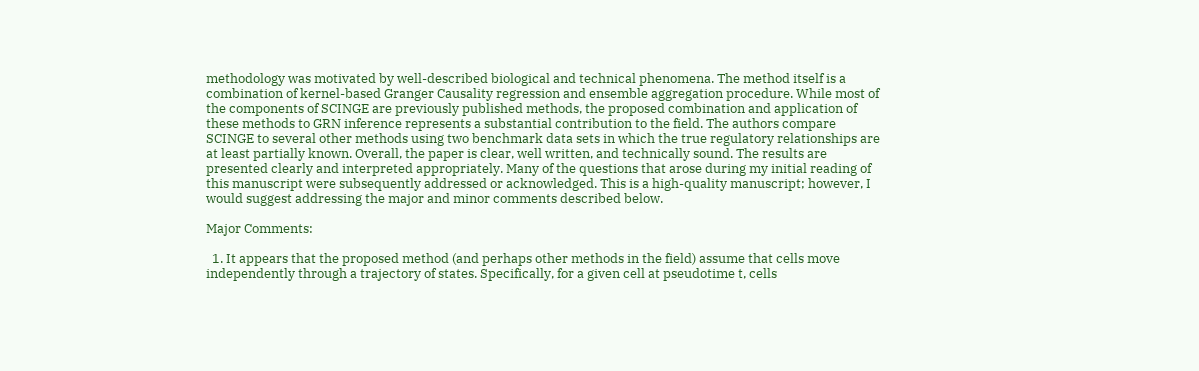methodology was motivated by well-described biological and technical phenomena. The method itself is a combination of kernel-based Granger Causality regression and ensemble aggregation procedure. While most of the components of SCINGE are previously published methods, the proposed combination and application of these methods to GRN inference represents a substantial contribution to the field. The authors compare SCINGE to several other methods using two benchmark data sets in which the true regulatory relationships are at least partially known. Overall, the paper is clear, well written, and technically sound. The results are presented clearly and interpreted appropriately. Many of the questions that arose during my initial reading of this manuscript were subsequently addressed or acknowledged. This is a high-quality manuscript; however, I would suggest addressing the major and minor comments described below.

Major Comments:

  1. It appears that the proposed method (and perhaps other methods in the field) assume that cells move independently through a trajectory of states. Specifically, for a given cell at pseudotime t, cells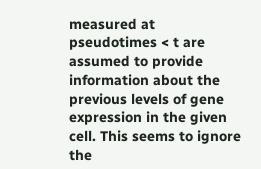measured at pseudotimes < t are assumed to provide information about the previous levels of gene expression in the given cell. This seems to ignore the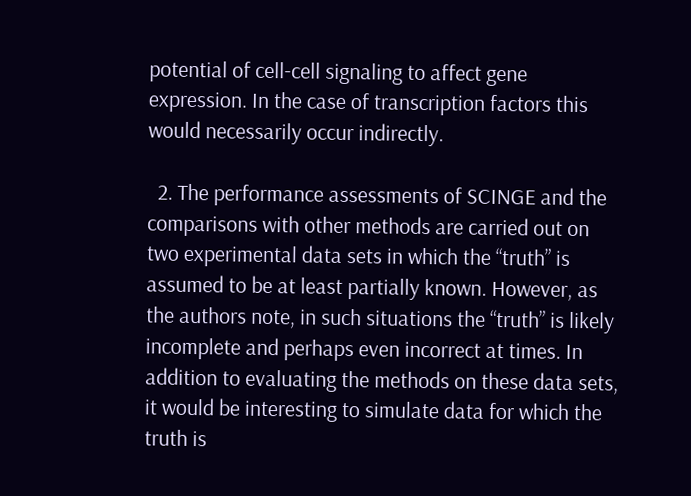potential of cell-cell signaling to affect gene expression. In the case of transcription factors this would necessarily occur indirectly.

  2. The performance assessments of SCINGE and the comparisons with other methods are carried out on two experimental data sets in which the “truth” is assumed to be at least partially known. However, as the authors note, in such situations the “truth” is likely incomplete and perhaps even incorrect at times. In addition to evaluating the methods on these data sets, it would be interesting to simulate data for which the truth is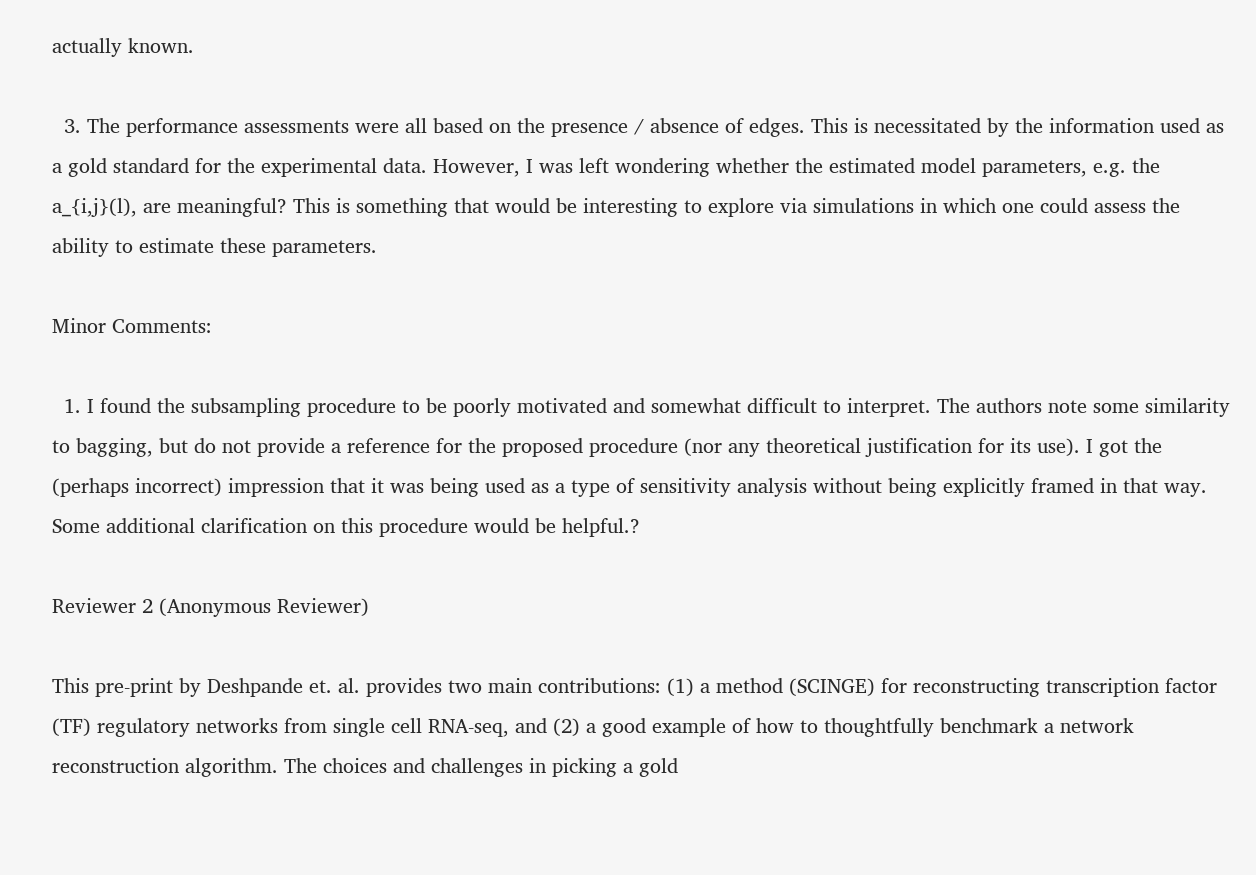actually known.

  3. The performance assessments were all based on the presence / absence of edges. This is necessitated by the information used as a gold standard for the experimental data. However, I was left wondering whether the estimated model parameters, e.g. the a_{i,j}(l), are meaningful? This is something that would be interesting to explore via simulations in which one could assess the ability to estimate these parameters.

Minor Comments:

  1. I found the subsampling procedure to be poorly motivated and somewhat difficult to interpret. The authors note some similarity to bagging, but do not provide a reference for the proposed procedure (nor any theoretical justification for its use). I got the (perhaps incorrect) impression that it was being used as a type of sensitivity analysis without being explicitly framed in that way. Some additional clarification on this procedure would be helpful.?

Reviewer 2 (Anonymous Reviewer)

This pre-print by Deshpande et. al. provides two main contributions: (1) a method (SCINGE) for reconstructing transcription factor (TF) regulatory networks from single cell RNA-seq, and (2) a good example of how to thoughtfully benchmark a network reconstruction algorithm. The choices and challenges in picking a gold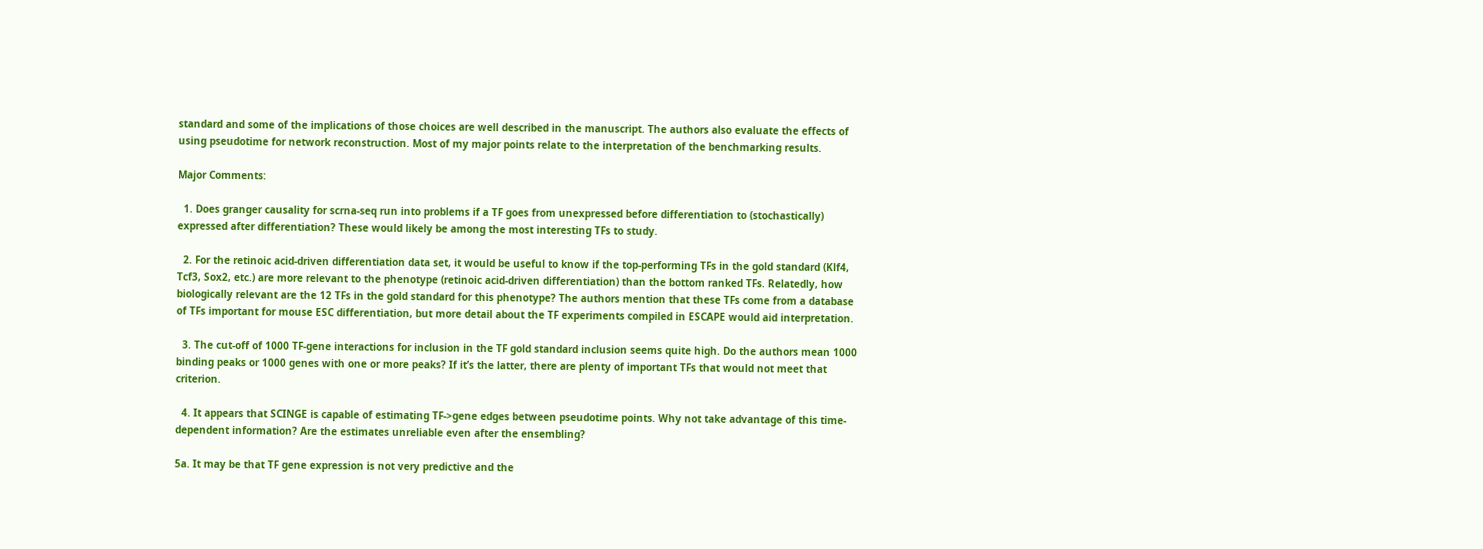standard and some of the implications of those choices are well described in the manuscript. The authors also evaluate the effects of using pseudotime for network reconstruction. Most of my major points relate to the interpretation of the benchmarking results.

Major Comments:

  1. Does granger causality for scrna-seq run into problems if a TF goes from unexpressed before differentiation to (stochastically) expressed after differentiation? These would likely be among the most interesting TFs to study.

  2. For the retinoic acid-driven differentiation data set, it would be useful to know if the top-performing TFs in the gold standard (Klf4, Tcf3, Sox2, etc.) are more relevant to the phenotype (retinoic acid-driven differentiation) than the bottom ranked TFs. Relatedly, how biologically relevant are the 12 TFs in the gold standard for this phenotype? The authors mention that these TFs come from a database of TFs important for mouse ESC differentiation, but more detail about the TF experiments compiled in ESCAPE would aid interpretation.

  3. The cut-off of 1000 TF-gene interactions for inclusion in the TF gold standard inclusion seems quite high. Do the authors mean 1000 binding peaks or 1000 genes with one or more peaks? If it’s the latter, there are plenty of important TFs that would not meet that criterion.

  4. It appears that SCINGE is capable of estimating TF->gene edges between pseudotime points. Why not take advantage of this time-dependent information? Are the estimates unreliable even after the ensembling?

5a. It may be that TF gene expression is not very predictive and the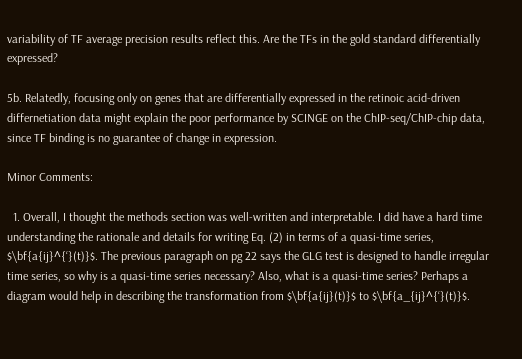variability of TF average precision results reflect this. Are the TFs in the gold standard differentially expressed?

5b. Relatedly, focusing only on genes that are differentially expressed in the retinoic acid-driven differnetiation data might explain the poor performance by SCINGE on the ChIP-seq/ChIP-chip data, since TF binding is no guarantee of change in expression.

Minor Comments:

  1. Overall, I thought the methods section was well-written and interpretable. I did have a hard time understanding the rationale and details for writing Eq. (2) in terms of a quasi-time series, $\bf{a{ij}^{‘}(t)}$. The previous paragraph on pg 22 says the GLG test is designed to handle irregular time series, so why is a quasi-time series necessary? Also, what is a quasi-time series? Perhaps a diagram would help in describing the transformation from $\bf{a{ij}(t)}$ to $\bf{a_{ij}^{‘}(t)}$.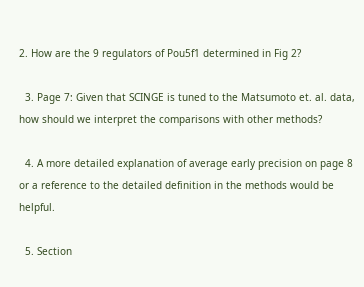2. How are the 9 regulators of Pou5f1 determined in Fig 2?

  3. Page 7: Given that SCINGE is tuned to the Matsumoto et. al. data, how should we interpret the comparisons with other methods?

  4. A more detailed explanation of average early precision on page 8 or a reference to the detailed definition in the methods would be helpful.

  5. Section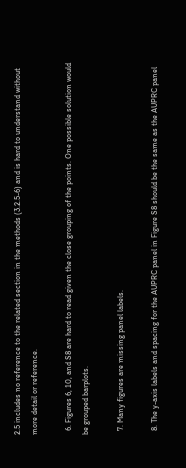2.5 includes no reference to the related section in the methods (3.2.5-6) and is hard to understand without more detail or reference.

  6. Figures 6, 10, and S8 are hard to read given the close grouping of the points. One possible solution would be grouped barplots.

  7. Many figures are missing panel labels.

  8. The y-axis labels and spacing for the AUPRC panel in Figure S8 should be the same as the AUPRC panel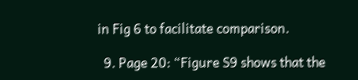in Fig 6 to facilitate comparison.

  9. Page 20: “Figure S9 shows that the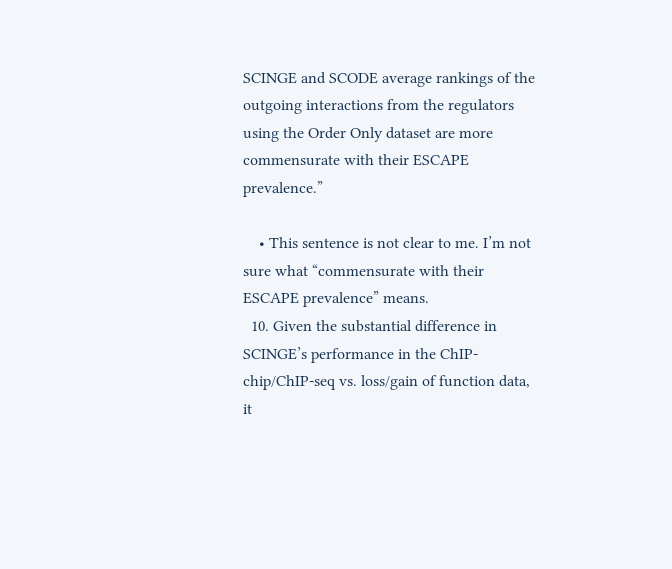SCINGE and SCODE average rankings of the outgoing interactions from the regulators using the Order Only dataset are more commensurate with their ESCAPE prevalence.”

    • This sentence is not clear to me. I’m not sure what “commensurate with their ESCAPE prevalence” means.
  10. Given the substantial difference in SCINGE’s performance in the ChIP-chip/ChIP-seq vs. loss/gain of function data, it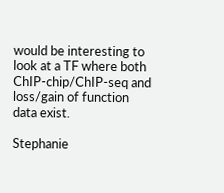would be interesting to look at a TF where both ChIP-chip/ChIP-seq and loss/gain of function data exist.

Stephanie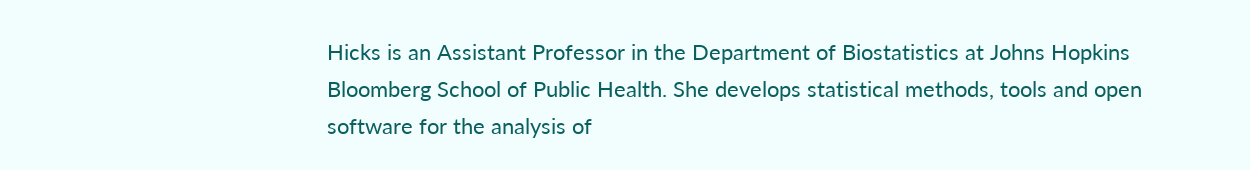Hicks is an Assistant Professor in the Department of Biostatistics at Johns Hopkins Bloomberg School of Public Health. She develops statistical methods, tools and open software for the analysis of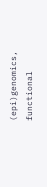(epi)genomics, functional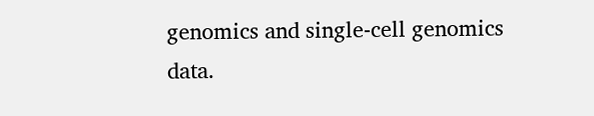genomics and single-cell genomics data.